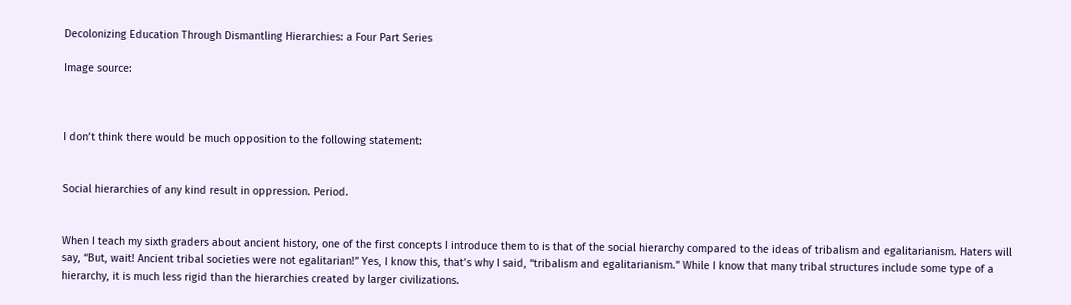Decolonizing Education Through Dismantling Hierarchies: a Four Part Series

Image source:



I don’t think there would be much opposition to the following statement:


Social hierarchies of any kind result in oppression. Period.


When I teach my sixth graders about ancient history, one of the first concepts I introduce them to is that of the social hierarchy compared to the ideas of tribalism and egalitarianism. Haters will say, “But, wait! Ancient tribal societies were not egalitarian!” Yes, I know this, that’s why I said, “tribalism and egalitarianism.” While I know that many tribal structures include some type of a hierarchy, it is much less rigid than the hierarchies created by larger civilizations.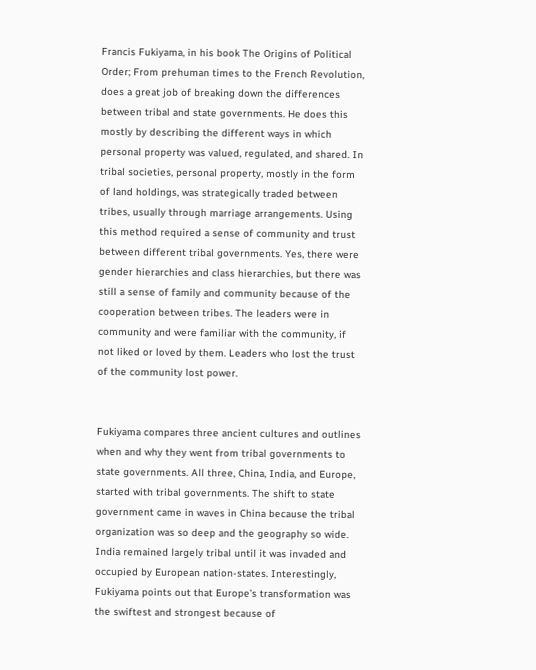Francis Fukiyama, in his book The Origins of Political Order; From prehuman times to the French Revolution, does a great job of breaking down the differences between tribal and state governments. He does this mostly by describing the different ways in which personal property was valued, regulated, and shared. In tribal societies, personal property, mostly in the form of land holdings, was strategically traded between tribes, usually through marriage arrangements. Using this method required a sense of community and trust between different tribal governments. Yes, there were gender hierarchies and class hierarchies, but there was still a sense of family and community because of the cooperation between tribes. The leaders were in community and were familiar with the community, if not liked or loved by them. Leaders who lost the trust of the community lost power.


Fukiyama compares three ancient cultures and outlines when and why they went from tribal governments to state governments. All three, China, India, and Europe, started with tribal governments. The shift to state government came in waves in China because the tribal organization was so deep and the geography so wide. India remained largely tribal until it was invaded and occupied by European nation-states. Interestingly, Fukiyama points out that Europe’s transformation was the swiftest and strongest because of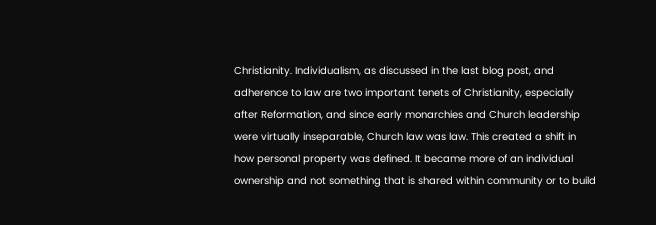Christianity. Individualism, as discussed in the last blog post, and adherence to law are two important tenets of Christianity, especially after Reformation, and since early monarchies and Church leadership were virtually inseparable, Church law was law. This created a shift in how personal property was defined. It became more of an individual ownership and not something that is shared within community or to build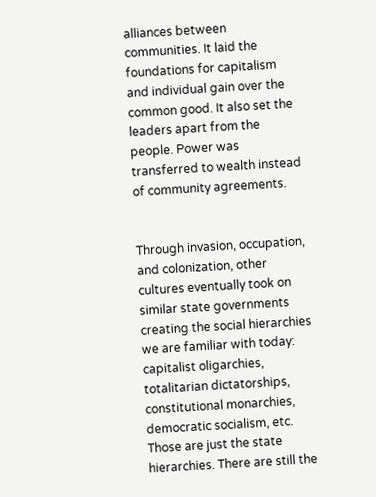alliances between communities. It laid the foundations for capitalism and individual gain over the common good. It also set the leaders apart from the people. Power was transferred to wealth instead of community agreements.


Through invasion, occupation, and colonization, other cultures eventually took on similar state governments creating the social hierarchies we are familiar with today: capitalist oligarchies, totalitarian dictatorships, constitutional monarchies, democratic socialism, etc. Those are just the state hierarchies. There are still the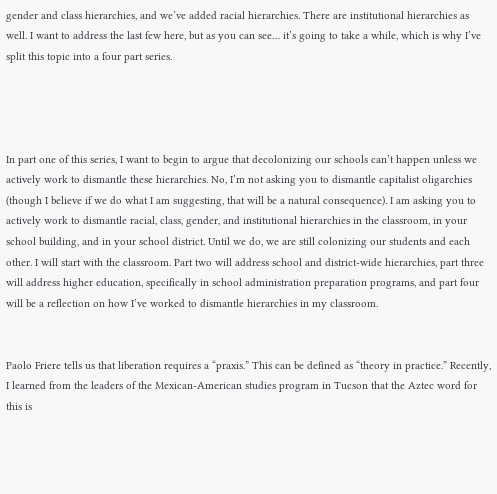gender and class hierarchies, and we’ve added racial hierarchies. There are institutional hierarchies as well. I want to address the last few here, but as you can see… it’s going to take a while, which is why I’ve split this topic into a four part series.




In part one of this series, I want to begin to argue that decolonizing our schools can’t happen unless we actively work to dismantle these hierarchies. No, I’m not asking you to dismantle capitalist oligarchies (though I believe if we do what I am suggesting, that will be a natural consequence). I am asking you to actively work to dismantle racial, class, gender, and institutional hierarchies in the classroom, in your school building, and in your school district. Until we do, we are still colonizing our students and each other. I will start with the classroom. Part two will address school and district-wide hierarchies, part three will address higher education, specifically in school administration preparation programs, and part four will be a reflection on how I’ve worked to dismantle hierarchies in my classroom.


Paolo Friere tells us that liberation requires a “praxis.” This can be defined as “theory in practice.” Recently, I learned from the leaders of the Mexican-American studies program in Tucson that the Aztec word for this is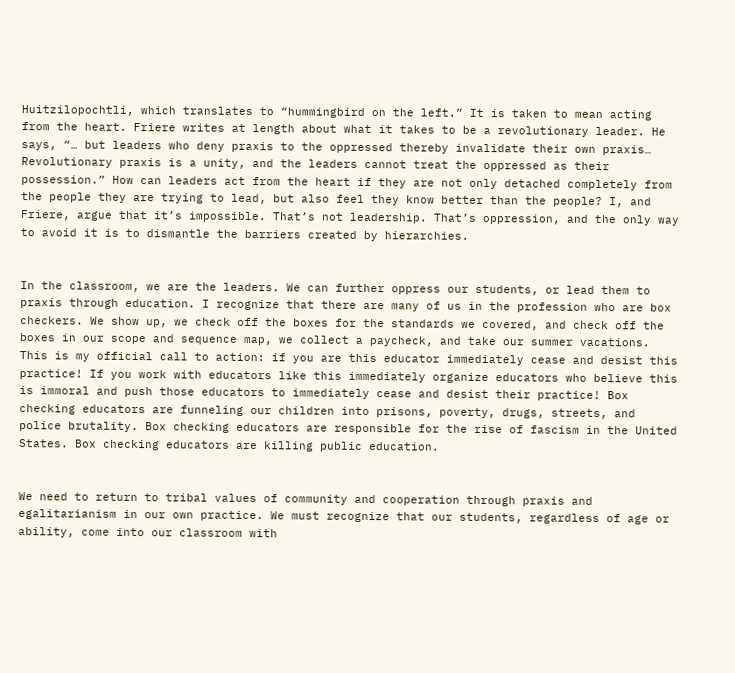Huitzilopochtli, which translates to “hummingbird on the left.” It is taken to mean acting from the heart. Friere writes at length about what it takes to be a revolutionary leader. He says, “… but leaders who deny praxis to the oppressed thereby invalidate their own praxis… Revolutionary praxis is a unity, and the leaders cannot treat the oppressed as their possession.” How can leaders act from the heart if they are not only detached completely from the people they are trying to lead, but also feel they know better than the people? I, and Friere, argue that it’s impossible. That’s not leadership. That’s oppression, and the only way to avoid it is to dismantle the barriers created by hierarchies.


In the classroom, we are the leaders. We can further oppress our students, or lead them to praxis through education. I recognize that there are many of us in the profession who are box checkers. We show up, we check off the boxes for the standards we covered, and check off the boxes in our scope and sequence map, we collect a paycheck, and take our summer vacations. This is my official call to action: if you are this educator immediately cease and desist this practice! If you work with educators like this immediately organize educators who believe this is immoral and push those educators to immediately cease and desist their practice! Box checking educators are funneling our children into prisons, poverty, drugs, streets, and police brutality. Box checking educators are responsible for the rise of fascism in the United States. Box checking educators are killing public education.


We need to return to tribal values of community and cooperation through praxis and egalitarianism in our own practice. We must recognize that our students, regardless of age or ability, come into our classroom with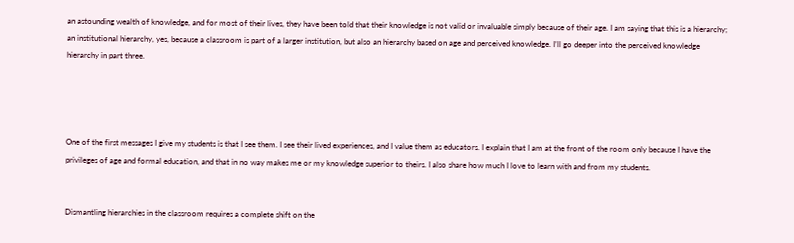an astounding wealth of knowledge, and for most of their lives, they have been told that their knowledge is not valid or invaluable simply because of their age. I am saying that this is a hierarchy; an institutional hierarchy, yes, because a classroom is part of a larger institution, but also an hierarchy based on age and perceived knowledge. I’ll go deeper into the perceived knowledge hierarchy in part three.




One of the first messages I give my students is that I see them. I see their lived experiences, and I value them as educators. I explain that I am at the front of the room only because I have the privileges of age and formal education, and that in no way makes me or my knowledge superior to theirs. I also share how much I love to learn with and from my students.


Dismantling hierarchies in the classroom requires a complete shift on the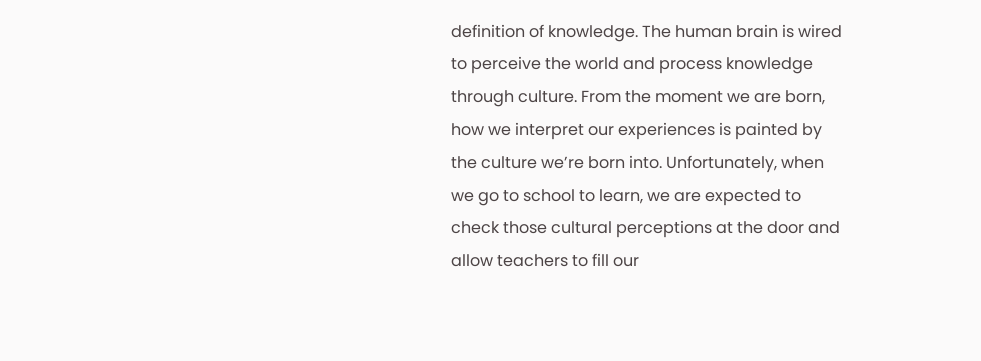definition of knowledge. The human brain is wired to perceive the world and process knowledge through culture. From the moment we are born, how we interpret our experiences is painted by the culture we’re born into. Unfortunately, when we go to school to learn, we are expected to check those cultural perceptions at the door and allow teachers to fill our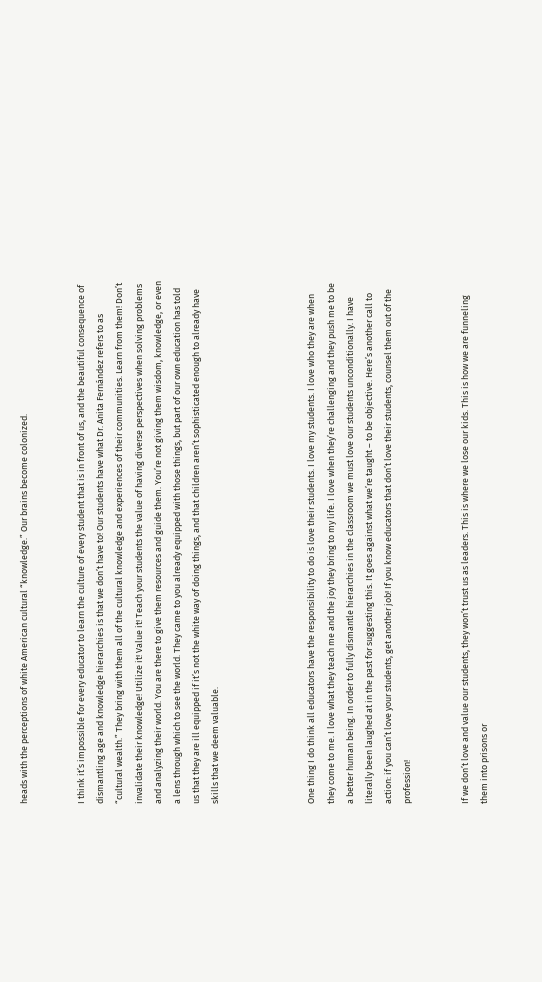heads with the perceptions of white American cultural “knowledge.” Our brains become colonized.


I think it’s impossible for every educator to learn the culture of every student that is in front of us, and the beautiful consequence of dismantling age and knowledge hierarchies is that we don’t have to! Our students have what Dr. Anita Fernández refers to as “cultural wealth.” They bring with them all of the cultural knowledge and experiences of their communities. Learn from them! Don’t invalidate their knowledge! Utilize it! Value it! Teach your students the value of having diverse perspectives when solving problems and analyzing their world. You are there to give them resources and guide them. You’re not giving them wisdom, knowledge, or even a lens through which to see the world. They came to you already equipped with those things, but part of our own education has told us that they are ill equipped if it’s not the white way of doing things, and that children aren’t sophisticated enough to already have skills that we deem valuable.




One thing I do think all educators have the responsibility to do is love their students. I love my students. I love who they are when they come to me. I love what they teach me and the joy they bring to my life. I love when they’re challenging and they push me to be a better human being. In order to fully dismantle hierarchies in the classroom we must love our students unconditionally. I have literally been laughed at in the past for suggesting this. It goes against what we’re taught – to be objective. Here’s another call to action: if you can’t love your students, get another job! If you know educators that don’t love their students, counsel them out of the profession!


If we don’t love and value our students, they won’t trust us as leaders. This is where we lose our kids. This is how we are funneling them into prisons or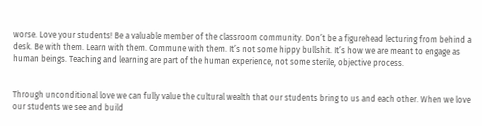worse. Love your students! Be a valuable member of the classroom community. Don’t be a figurehead lecturing from behind a desk. Be with them. Learn with them. Commune with them. It’s not some hippy bullshit. It’s how we are meant to engage as human beings. Teaching and learning are part of the human experience, not some sterile, objective process.


Through unconditional love we can fully value the cultural wealth that our students bring to us and each other. When we love our students we see and build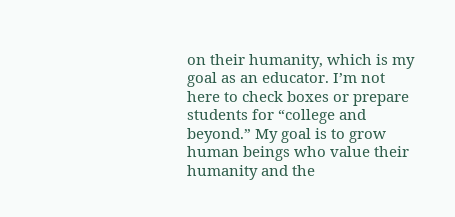on their humanity, which is my goal as an educator. I’m not here to check boxes or prepare students for “college and beyond.” My goal is to grow human beings who value their humanity and the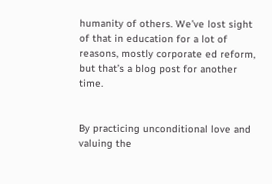humanity of others. We’ve lost sight of that in education for a lot of reasons, mostly corporate ed reform, but that’s a blog post for another time.


By practicing unconditional love and valuing the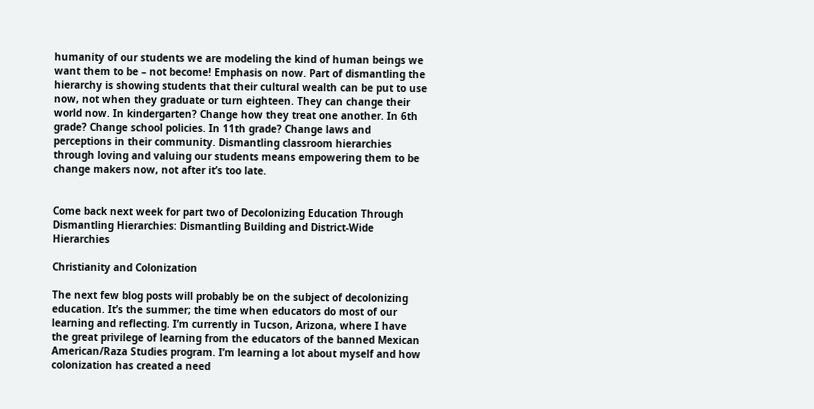humanity of our students we are modeling the kind of human beings we want them to be – not become! Emphasis on now. Part of dismantling the hierarchy is showing students that their cultural wealth can be put to use now, not when they graduate or turn eighteen. They can change their world now. In kindergarten? Change how they treat one another. In 6th grade? Change school policies. In 11th grade? Change laws and perceptions in their community. Dismantling classroom hierarchies through loving and valuing our students means empowering them to be change makers now, not after it’s too late.


Come back next week for part two of Decolonizing Education Through Dismantling Hierarchies: Dismantling Building and District-Wide Hierarchies

Christianity and Colonization

The next few blog posts will probably be on the subject of decolonizing education. It’s the summer; the time when educators do most of our learning and reflecting. I’m currently in Tucson, Arizona, where I have the great privilege of learning from the educators of the banned Mexican American/Raza Studies program. I’m learning a lot about myself and how colonization has created a need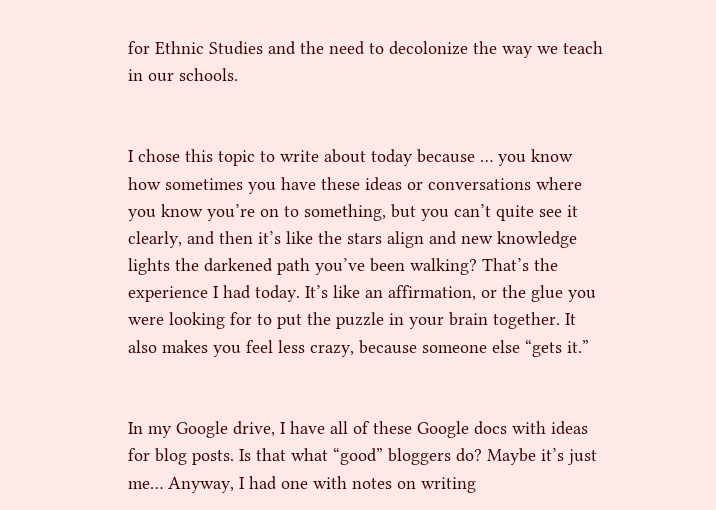for Ethnic Studies and the need to decolonize the way we teach in our schools.


I chose this topic to write about today because … you know how sometimes you have these ideas or conversations where you know you’re on to something, but you can’t quite see it clearly, and then it’s like the stars align and new knowledge lights the darkened path you’ve been walking? That’s the experience I had today. It’s like an affirmation, or the glue you were looking for to put the puzzle in your brain together. It also makes you feel less crazy, because someone else “gets it.”


In my Google drive, I have all of these Google docs with ideas for blog posts. Is that what “good” bloggers do? Maybe it’s just me… Anyway, I had one with notes on writing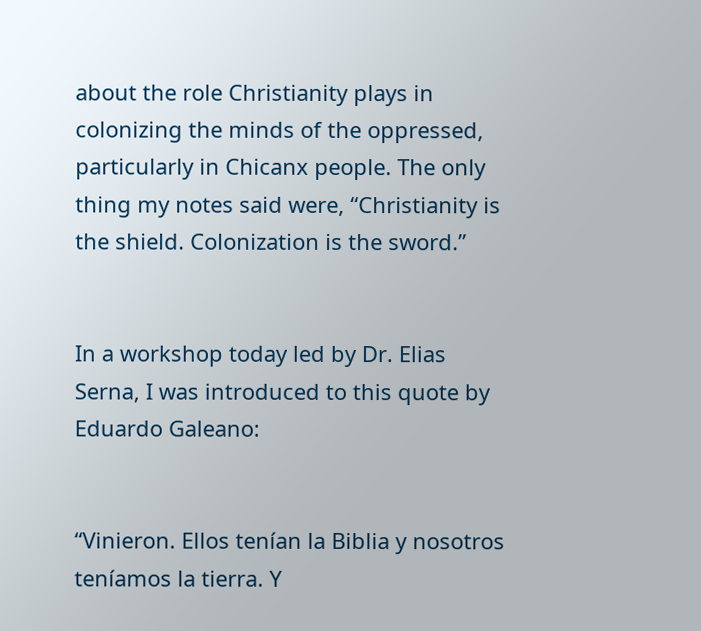about the role Christianity plays in colonizing the minds of the oppressed, particularly in Chicanx people. The only thing my notes said were, “Christianity is the shield. Colonization is the sword.”


In a workshop today led by Dr. Elias Serna, I was introduced to this quote by Eduardo Galeano:


“Vinieron. Ellos tenían la Biblia y nosotros teníamos la tierra. Y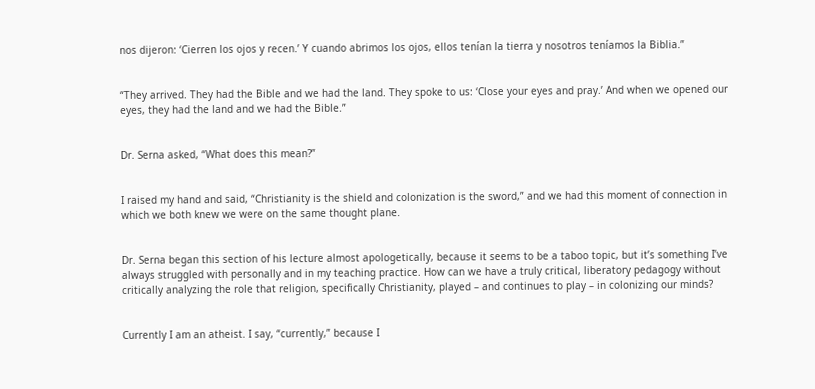nos dijeron: ‘Cierren los ojos y recen.’ Y cuando abrimos los ojos, ellos tenían la tierra y nosotros teníamos la Biblia.”


“They arrived. They had the Bible and we had the land. They spoke to us: ‘Close your eyes and pray.’ And when we opened our eyes, they had the land and we had the Bible.”


Dr. Serna asked, “What does this mean?”


I raised my hand and said, “Christianity is the shield and colonization is the sword,” and we had this moment of connection in which we both knew we were on the same thought plane.


Dr. Serna began this section of his lecture almost apologetically, because it seems to be a taboo topic, but it’s something I’ve always struggled with personally and in my teaching practice. How can we have a truly critical, liberatory pedagogy without critically analyzing the role that religion, specifically Christianity, played – and continues to play – in colonizing our minds?


Currently I am an atheist. I say, “currently,” because I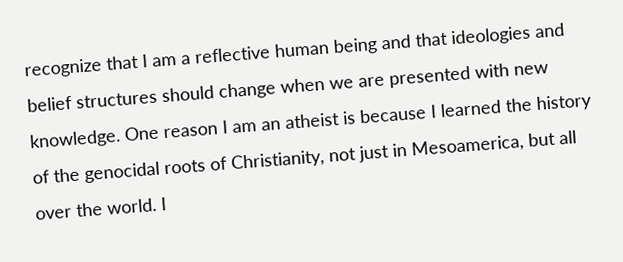recognize that I am a reflective human being and that ideologies and belief structures should change when we are presented with new knowledge. One reason I am an atheist is because I learned the history of the genocidal roots of Christianity, not just in Mesoamerica, but all over the world. I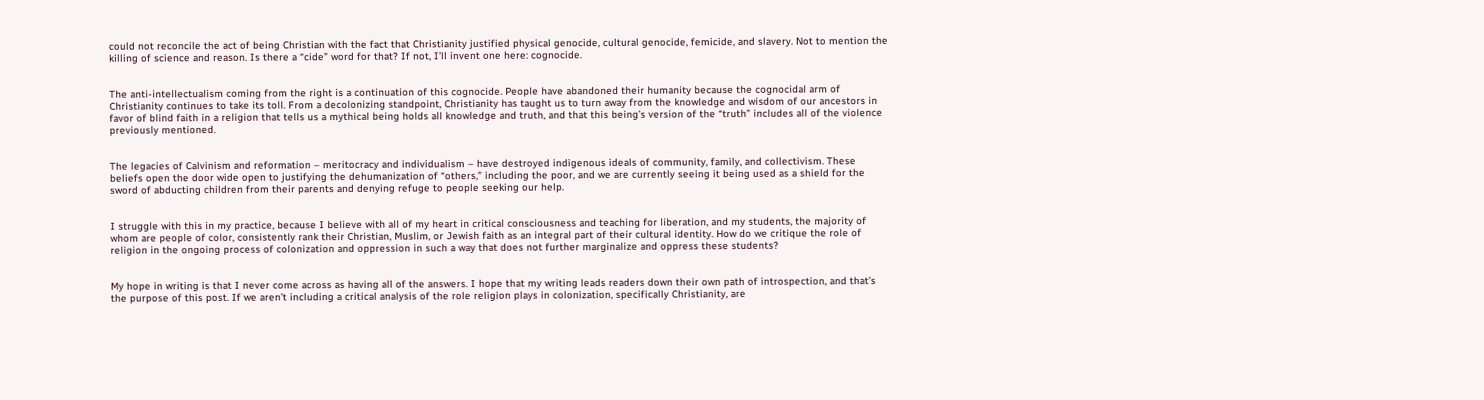could not reconcile the act of being Christian with the fact that Christianity justified physical genocide, cultural genocide, femicide, and slavery. Not to mention the killing of science and reason. Is there a “cide” word for that? If not, I’ll invent one here: cognocide.


The anti-intellectualism coming from the right is a continuation of this cognocide. People have abandoned their humanity because the cognocidal arm of Christianity continues to take its toll. From a decolonizing standpoint, Christianity has taught us to turn away from the knowledge and wisdom of our ancestors in favor of blind faith in a religion that tells us a mythical being holds all knowledge and truth, and that this being’s version of the “truth” includes all of the violence previously mentioned.


The legacies of Calvinism and reformation – meritocracy and individualism – have destroyed indigenous ideals of community, family, and collectivism. These beliefs open the door wide open to justifying the dehumanization of “others,” including the poor, and we are currently seeing it being used as a shield for the sword of abducting children from their parents and denying refuge to people seeking our help.


I struggle with this in my practice, because I believe with all of my heart in critical consciousness and teaching for liberation, and my students, the majority of whom are people of color, consistently rank their Christian, Muslim, or Jewish faith as an integral part of their cultural identity. How do we critique the role of religion in the ongoing process of colonization and oppression in such a way that does not further marginalize and oppress these students?


My hope in writing is that I never come across as having all of the answers. I hope that my writing leads readers down their own path of introspection, and that’s the purpose of this post. If we aren’t including a critical analysis of the role religion plays in colonization, specifically Christianity, are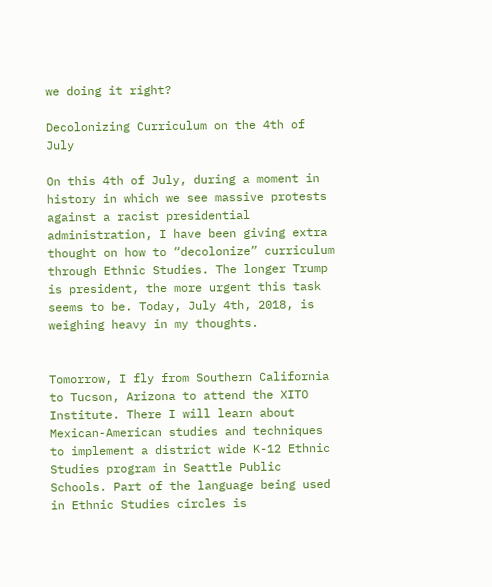we doing it right?

Decolonizing Curriculum on the 4th of July

On this 4th of July, during a moment in history in which we see massive protests against a racist presidential administration, I have been giving extra thought on how to “decolonize” curriculum through Ethnic Studies. The longer Trump is president, the more urgent this task seems to be. Today, July 4th, 2018, is weighing heavy in my thoughts.


Tomorrow, I fly from Southern California to Tucson, Arizona to attend the XITO Institute. There I will learn about Mexican-American studies and techniques to implement a district wide K-12 Ethnic Studies program in Seattle Public Schools. Part of the language being used in Ethnic Studies circles is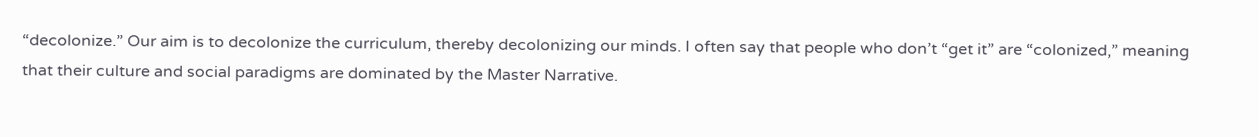“decolonize.” Our aim is to decolonize the curriculum, thereby decolonizing our minds. I often say that people who don’t “get it” are “colonized,” meaning that their culture and social paradigms are dominated by the Master Narrative.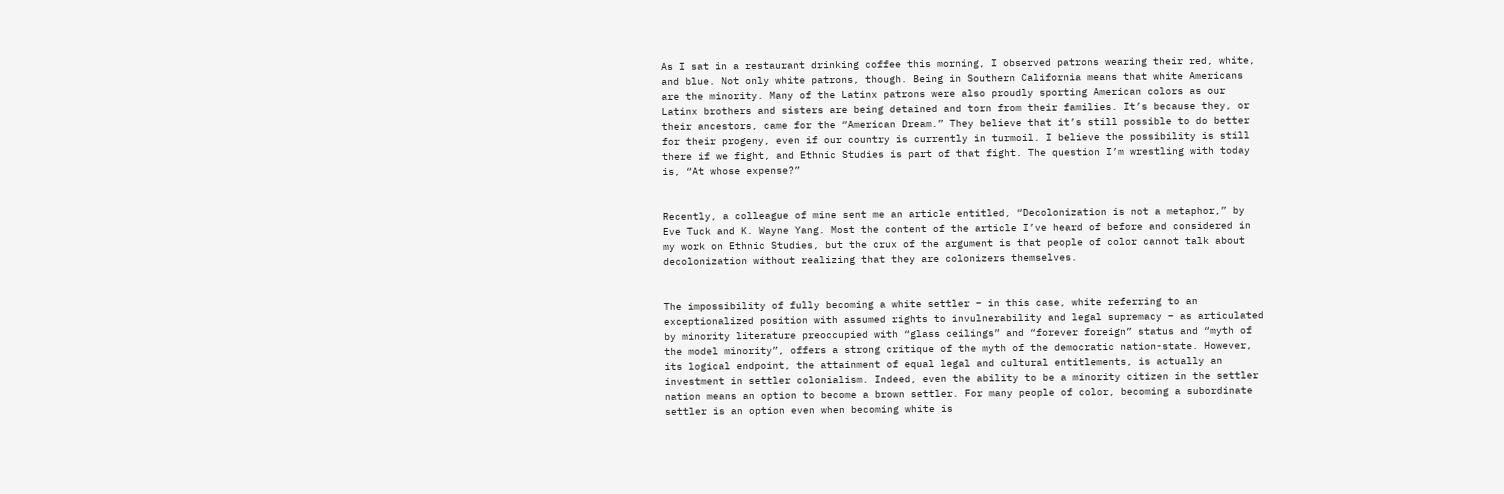As I sat in a restaurant drinking coffee this morning, I observed patrons wearing their red, white, and blue. Not only white patrons, though. Being in Southern California means that white Americans are the minority. Many of the Latinx patrons were also proudly sporting American colors as our Latinx brothers and sisters are being detained and torn from their families. It’s because they, or their ancestors, came for the “American Dream.” They believe that it’s still possible to do better for their progeny, even if our country is currently in turmoil. I believe the possibility is still there if we fight, and Ethnic Studies is part of that fight. The question I’m wrestling with today is, “At whose expense?”


Recently, a colleague of mine sent me an article entitled, “Decolonization is not a metaphor,” by Eve Tuck and K. Wayne Yang. Most the content of the article I’ve heard of before and considered in my work on Ethnic Studies, but the crux of the argument is that people of color cannot talk about decolonization without realizing that they are colonizers themselves.


The impossibility of fully becoming a white settler – in this case, white referring to an exceptionalized position with assumed rights to invulnerability and legal supremacy – as articulated by minority literature preoccupied with “glass ceilings” and “forever foreign” status and “myth of the model minority”, offers a strong critique of the myth of the democratic nation-state. However, its logical endpoint, the attainment of equal legal and cultural entitlements, is actually an investment in settler colonialism. Indeed, even the ability to be a minority citizen in the settler nation means an option to become a brown settler. For many people of color, becoming a subordinate settler is an option even when becoming white is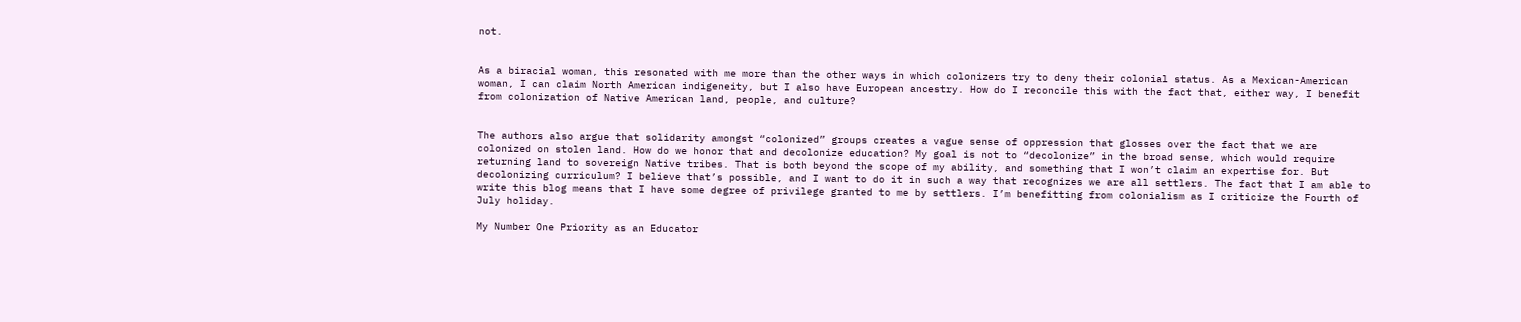not.


As a biracial woman, this resonated with me more than the other ways in which colonizers try to deny their colonial status. As a Mexican-American woman, I can claim North American indigeneity, but I also have European ancestry. How do I reconcile this with the fact that, either way, I benefit from colonization of Native American land, people, and culture?


The authors also argue that solidarity amongst “colonized” groups creates a vague sense of oppression that glosses over the fact that we are colonized on stolen land. How do we honor that and decolonize education? My goal is not to “decolonize” in the broad sense, which would require returning land to sovereign Native tribes. That is both beyond the scope of my ability, and something that I won’t claim an expertise for. But decolonizing curriculum? I believe that’s possible, and I want to do it in such a way that recognizes we are all settlers. The fact that I am able to write this blog means that I have some degree of privilege granted to me by settlers. I’m benefitting from colonialism as I criticize the Fourth of July holiday.

My Number One Priority as an Educator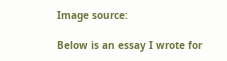Image source:

Below is an essay I wrote for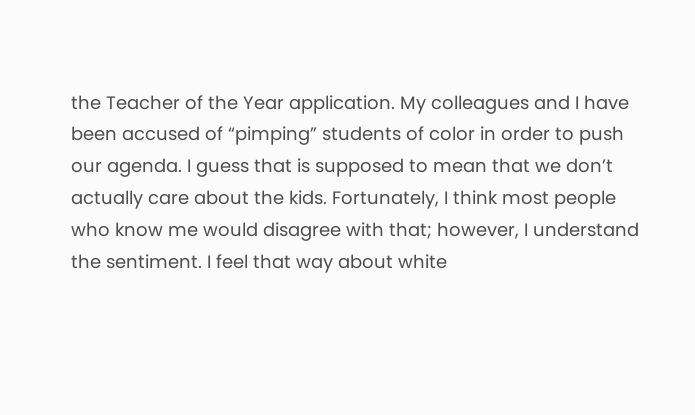the Teacher of the Year application. My colleagues and I have been accused of “pimping” students of color in order to push our agenda. I guess that is supposed to mean that we don’t actually care about the kids. Fortunately, I think most people who know me would disagree with that; however, I understand the sentiment. I feel that way about white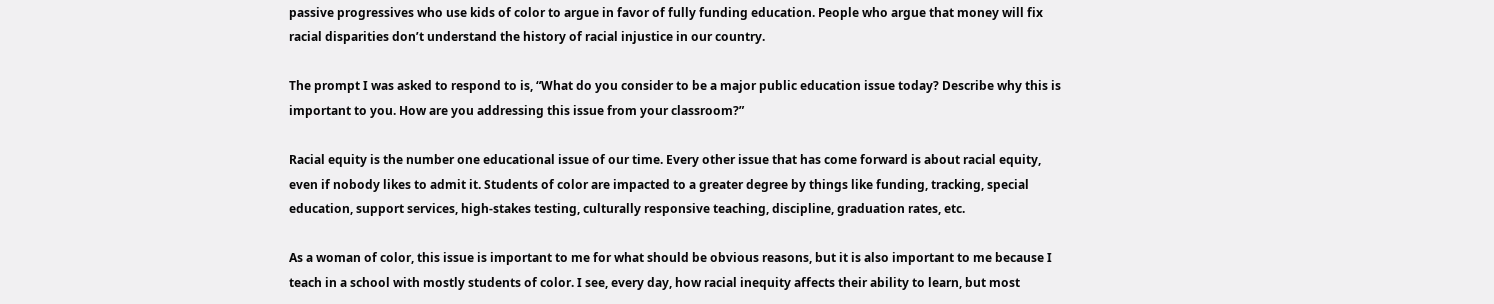passive progressives who use kids of color to argue in favor of fully funding education. People who argue that money will fix racial disparities don’t understand the history of racial injustice in our country.

The prompt I was asked to respond to is, “What do you consider to be a major public education issue today? Describe why this is important to you. How are you addressing this issue from your classroom?”

Racial equity is the number one educational issue of our time. Every other issue that has come forward is about racial equity, even if nobody likes to admit it. Students of color are impacted to a greater degree by things like funding, tracking, special education, support services, high-stakes testing, culturally responsive teaching, discipline, graduation rates, etc.

As a woman of color, this issue is important to me for what should be obvious reasons, but it is also important to me because I teach in a school with mostly students of color. I see, every day, how racial inequity affects their ability to learn, but most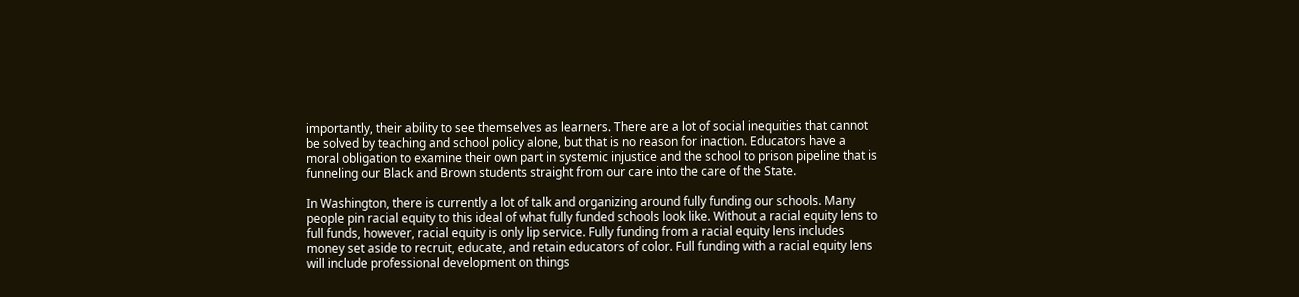importantly, their ability to see themselves as learners. There are a lot of social inequities that cannot be solved by teaching and school policy alone, but that is no reason for inaction. Educators have a moral obligation to examine their own part in systemic injustice and the school to prison pipeline that is funneling our Black and Brown students straight from our care into the care of the State.

In Washington, there is currently a lot of talk and organizing around fully funding our schools. Many people pin racial equity to this ideal of what fully funded schools look like. Without a racial equity lens to full funds, however, racial equity is only lip service. Fully funding from a racial equity lens includes money set aside to recruit, educate, and retain educators of color. Full funding with a racial equity lens will include professional development on things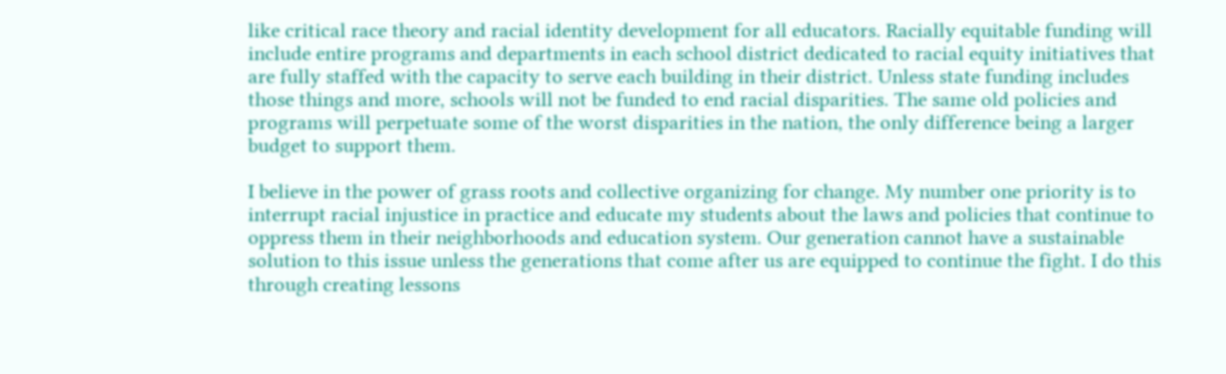like critical race theory and racial identity development for all educators. Racially equitable funding will include entire programs and departments in each school district dedicated to racial equity initiatives that are fully staffed with the capacity to serve each building in their district. Unless state funding includes those things and more, schools will not be funded to end racial disparities. The same old policies and programs will perpetuate some of the worst disparities in the nation, the only difference being a larger budget to support them.

I believe in the power of grass roots and collective organizing for change. My number one priority is to interrupt racial injustice in practice and educate my students about the laws and policies that continue to oppress them in their neighborhoods and education system. Our generation cannot have a sustainable solution to this issue unless the generations that come after us are equipped to continue the fight. I do this through creating lessons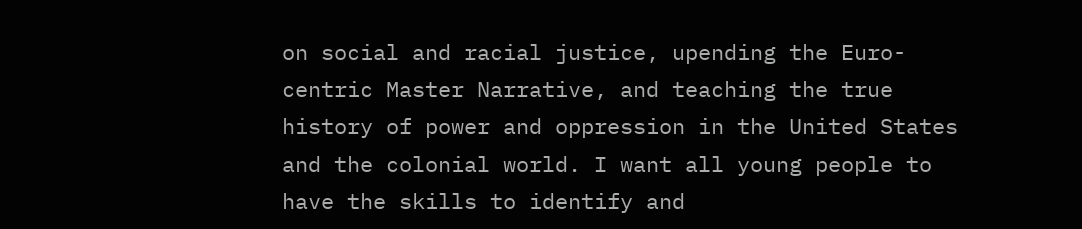on social and racial justice, upending the Euro-centric Master Narrative, and teaching the true history of power and oppression in the United States and the colonial world. I want all young people to have the skills to identify and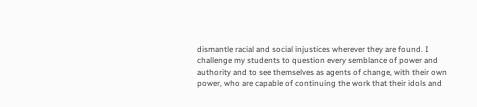dismantle racial and social injustices wherever they are found. I challenge my students to question every semblance of power and authority and to see themselves as agents of change, with their own power, who are capable of continuing the work that their idols and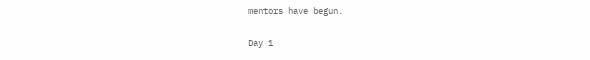mentors have begun.

Day 1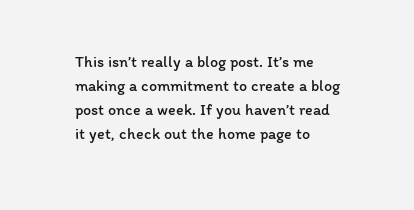This isn’t really a blog post. It’s me making a commitment to create a blog post once a week. If you haven’t read it yet, check out the home page to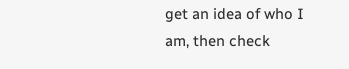get an idea of who I am, then check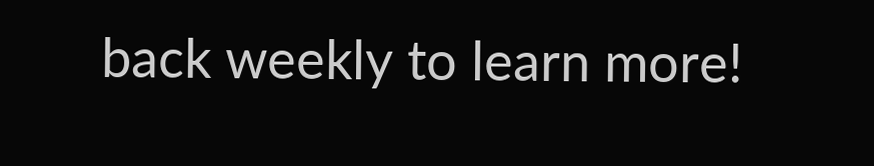back weekly to learn more!